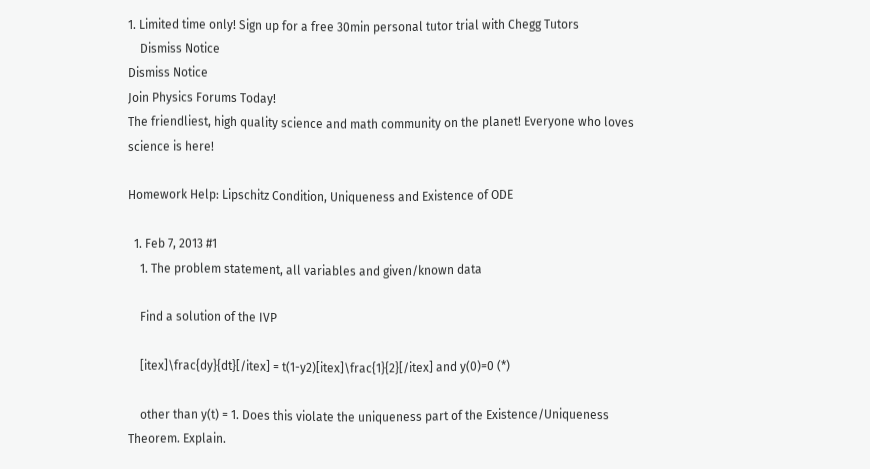1. Limited time only! Sign up for a free 30min personal tutor trial with Chegg Tutors
    Dismiss Notice
Dismiss Notice
Join Physics Forums Today!
The friendliest, high quality science and math community on the planet! Everyone who loves science is here!

Homework Help: Lipschitz Condition, Uniqueness and Existence of ODE

  1. Feb 7, 2013 #1
    1. The problem statement, all variables and given/known data

    Find a solution of the IVP

    [itex]\frac{dy}{dt}[/itex] = t(1-y2)[itex]\frac{1}{2}[/itex] and y(0)=0 (*)

    other than y(t) = 1. Does this violate the uniqueness part of the Existence/Uniqueness Theorem. Explain.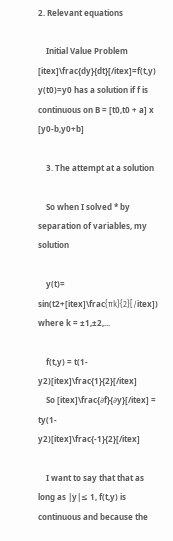2. Relevant equations

    Initial Value Problem [itex]\frac{dy}{dt}[/itex]=f(t,y) y(t0)=y0 has a solution if f is continuous on B = [t0,t0 + a] x [y0-b,y0+b]

    3. The attempt at a solution

    So when I solved * by separation of variables, my solution

    y(t)= sin(t2+[itex]\frac{πk}{2}[/itex]) where k = ±1,±2,...

    f(t,y) = t(1-y2)[itex]\frac{1}{2}[/itex]
    So [itex]\frac{∂f}{∂y}[/itex] = ty(1-y2)[itex]\frac{-1}{2}[/itex]

    I want to say that that as long as |y|≤ 1, f(t,y) is continuous and because the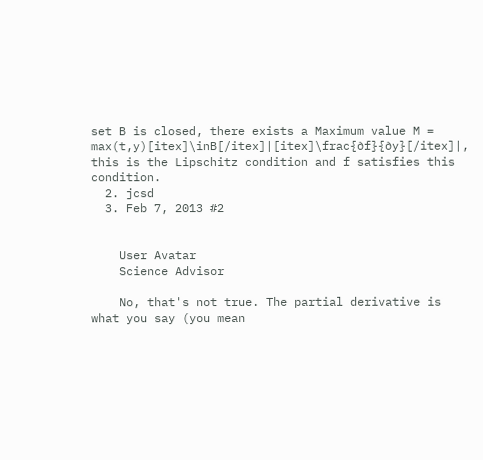set B is closed, there exists a Maximum value M = max(t,y)[itex]\inB[/itex]|[itex]\frac{∂f}{∂y}[/itex]|, this is the Lipschitz condition and f satisfies this condition.
  2. jcsd
  3. Feb 7, 2013 #2


    User Avatar
    Science Advisor

    No, that's not true. The partial derivative is what you say (you mean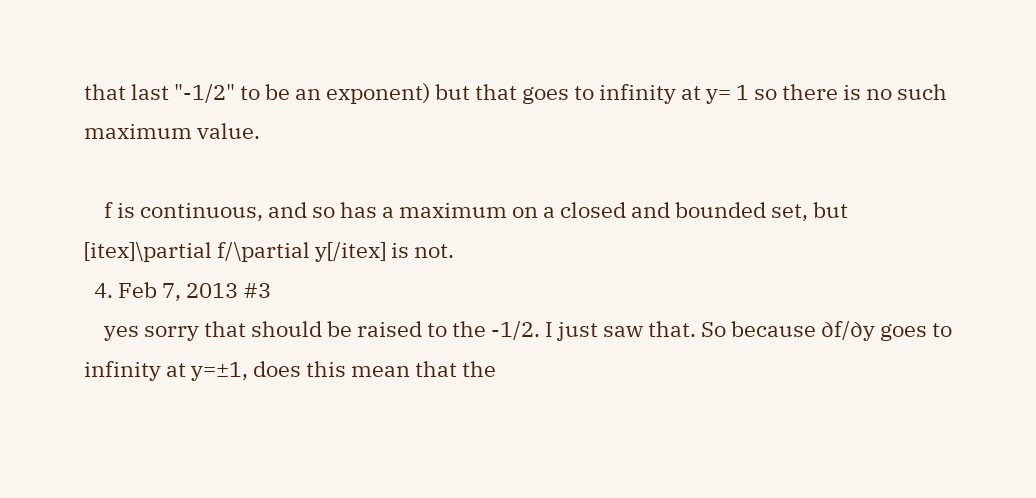that last "-1/2" to be an exponent) but that goes to infinity at y= 1 so there is no such maximum value.

    f is continuous, and so has a maximum on a closed and bounded set, but [itex]\partial f/\partial y[/itex] is not.
  4. Feb 7, 2013 #3
    yes sorry that should be raised to the -1/2. I just saw that. So because ∂f/∂y goes to infinity at y=±1, does this mean that the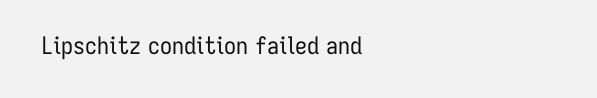Lipschitz condition failed and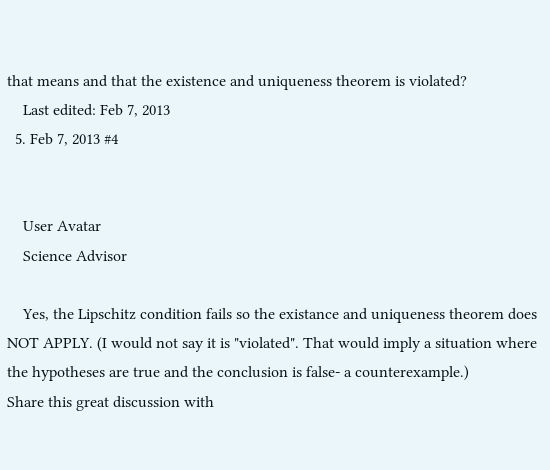that means and that the existence and uniqueness theorem is violated?
    Last edited: Feb 7, 2013
  5. Feb 7, 2013 #4


    User Avatar
    Science Advisor

    Yes, the Lipschitz condition fails so the existance and uniqueness theorem does NOT APPLY. (I would not say it is "violated". That would imply a situation where the hypotheses are true and the conclusion is false- a counterexample.)
Share this great discussion with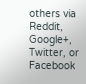others via Reddit, Google+, Twitter, or Facebook